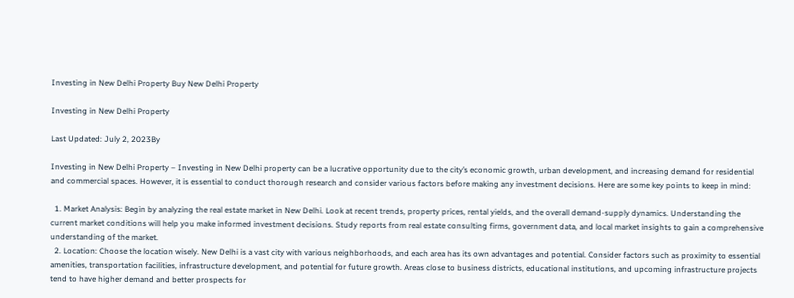Investing in New Delhi Property Buy New Delhi Property

Investing in New Delhi Property

Last Updated: July 2, 2023By

Investing in New Delhi Property – Investing in New Delhi property can be a lucrative opportunity due to the city’s economic growth, urban development, and increasing demand for residential and commercial spaces. However, it is essential to conduct thorough research and consider various factors before making any investment decisions. Here are some key points to keep in mind:

  1. Market Analysis: Begin by analyzing the real estate market in New Delhi. Look at recent trends, property prices, rental yields, and the overall demand-supply dynamics. Understanding the current market conditions will help you make informed investment decisions. Study reports from real estate consulting firms, government data, and local market insights to gain a comprehensive understanding of the market.
  2. Location: Choose the location wisely. New Delhi is a vast city with various neighborhoods, and each area has its own advantages and potential. Consider factors such as proximity to essential amenities, transportation facilities, infrastructure development, and potential for future growth. Areas close to business districts, educational institutions, and upcoming infrastructure projects tend to have higher demand and better prospects for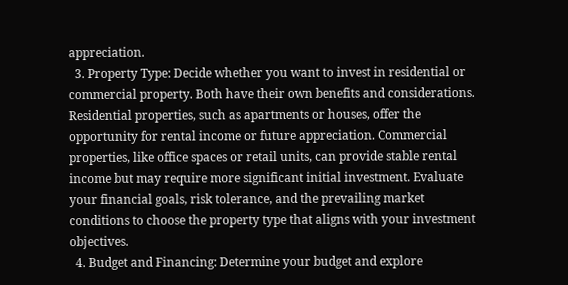appreciation.
  3. Property Type: Decide whether you want to invest in residential or commercial property. Both have their own benefits and considerations. Residential properties, such as apartments or houses, offer the opportunity for rental income or future appreciation. Commercial properties, like office spaces or retail units, can provide stable rental income but may require more significant initial investment. Evaluate your financial goals, risk tolerance, and the prevailing market conditions to choose the property type that aligns with your investment objectives.
  4. Budget and Financing: Determine your budget and explore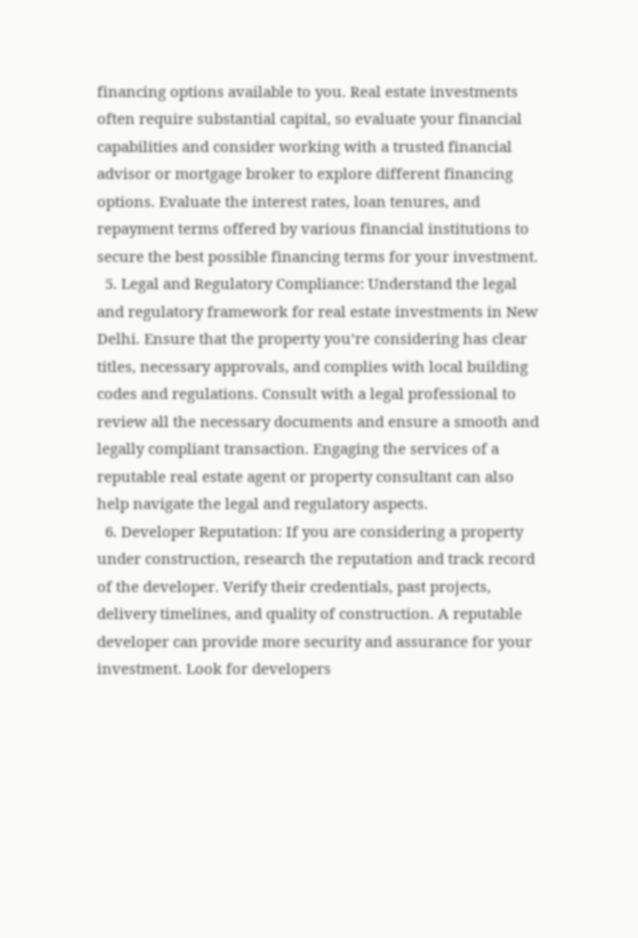financing options available to you. Real estate investments often require substantial capital, so evaluate your financial capabilities and consider working with a trusted financial advisor or mortgage broker to explore different financing options. Evaluate the interest rates, loan tenures, and repayment terms offered by various financial institutions to secure the best possible financing terms for your investment.
  5. Legal and Regulatory Compliance: Understand the legal and regulatory framework for real estate investments in New Delhi. Ensure that the property you’re considering has clear titles, necessary approvals, and complies with local building codes and regulations. Consult with a legal professional to review all the necessary documents and ensure a smooth and legally compliant transaction. Engaging the services of a reputable real estate agent or property consultant can also help navigate the legal and regulatory aspects.
  6. Developer Reputation: If you are considering a property under construction, research the reputation and track record of the developer. Verify their credentials, past projects, delivery timelines, and quality of construction. A reputable developer can provide more security and assurance for your investment. Look for developers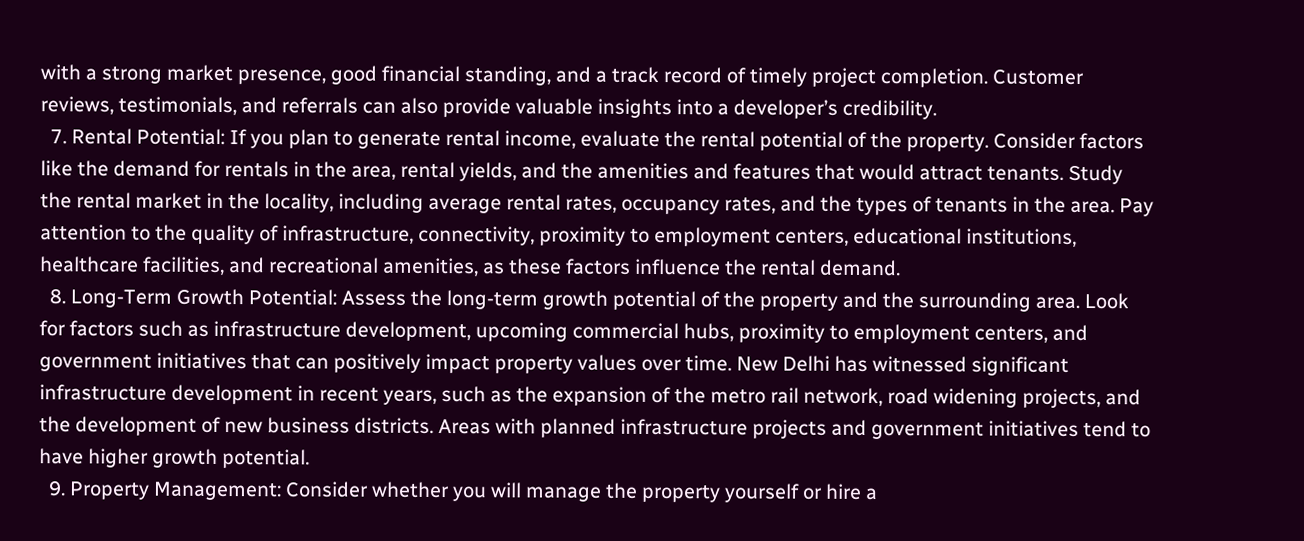with a strong market presence, good financial standing, and a track record of timely project completion. Customer reviews, testimonials, and referrals can also provide valuable insights into a developer’s credibility.
  7. Rental Potential: If you plan to generate rental income, evaluate the rental potential of the property. Consider factors like the demand for rentals in the area, rental yields, and the amenities and features that would attract tenants. Study the rental market in the locality, including average rental rates, occupancy rates, and the types of tenants in the area. Pay attention to the quality of infrastructure, connectivity, proximity to employment centers, educational institutions, healthcare facilities, and recreational amenities, as these factors influence the rental demand.
  8. Long-Term Growth Potential: Assess the long-term growth potential of the property and the surrounding area. Look for factors such as infrastructure development, upcoming commercial hubs, proximity to employment centers, and government initiatives that can positively impact property values over time. New Delhi has witnessed significant infrastructure development in recent years, such as the expansion of the metro rail network, road widening projects, and the development of new business districts. Areas with planned infrastructure projects and government initiatives tend to have higher growth potential.
  9. Property Management: Consider whether you will manage the property yourself or hire a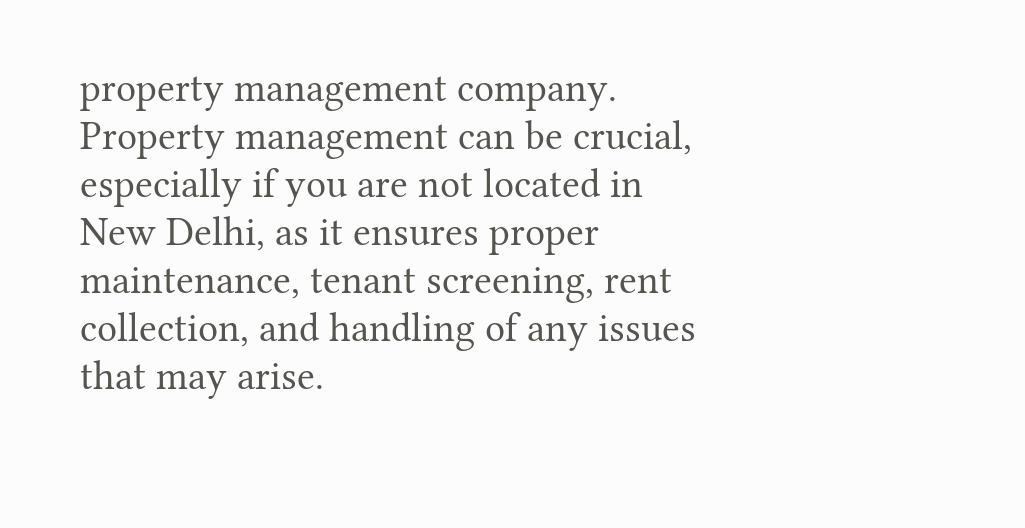property management company. Property management can be crucial, especially if you are not located in New Delhi, as it ensures proper maintenance, tenant screening, rent collection, and handling of any issues that may arise.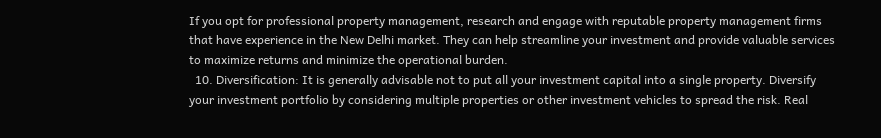If you opt for professional property management, research and engage with reputable property management firms that have experience in the New Delhi market. They can help streamline your investment and provide valuable services to maximize returns and minimize the operational burden.
  10. Diversification: It is generally advisable not to put all your investment capital into a single property. Diversify your investment portfolio by considering multiple properties or other investment vehicles to spread the risk. Real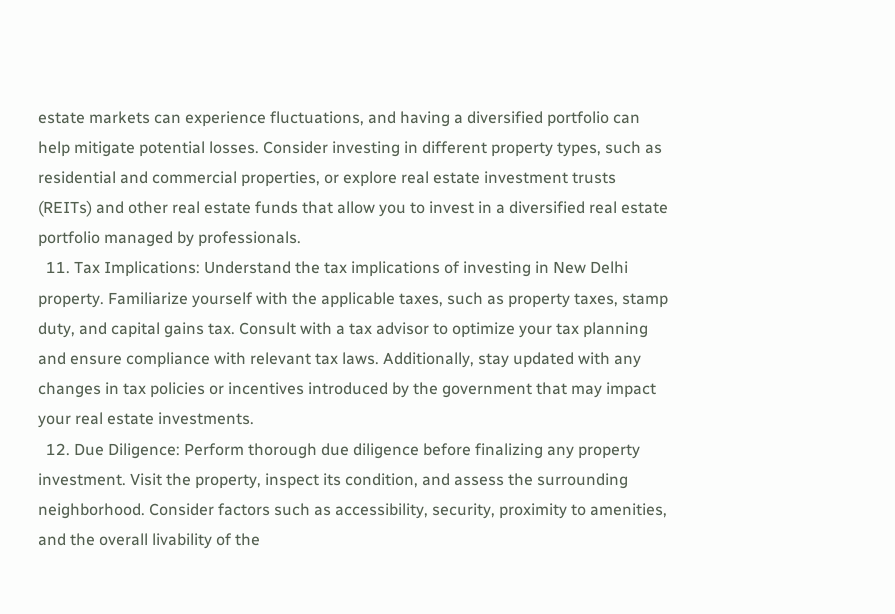estate markets can experience fluctuations, and having a diversified portfolio can help mitigate potential losses. Consider investing in different property types, such as residential and commercial properties, or explore real estate investment trusts (REITs) and other real estate funds that allow you to invest in a diversified real estate portfolio managed by professionals.
  11. Tax Implications: Understand the tax implications of investing in New Delhi property. Familiarize yourself with the applicable taxes, such as property taxes, stamp duty, and capital gains tax. Consult with a tax advisor to optimize your tax planning and ensure compliance with relevant tax laws. Additionally, stay updated with any changes in tax policies or incentives introduced by the government that may impact your real estate investments.
  12. Due Diligence: Perform thorough due diligence before finalizing any property investment. Visit the property, inspect its condition, and assess the surrounding neighborhood. Consider factors such as accessibility, security, proximity to amenities, and the overall livability of the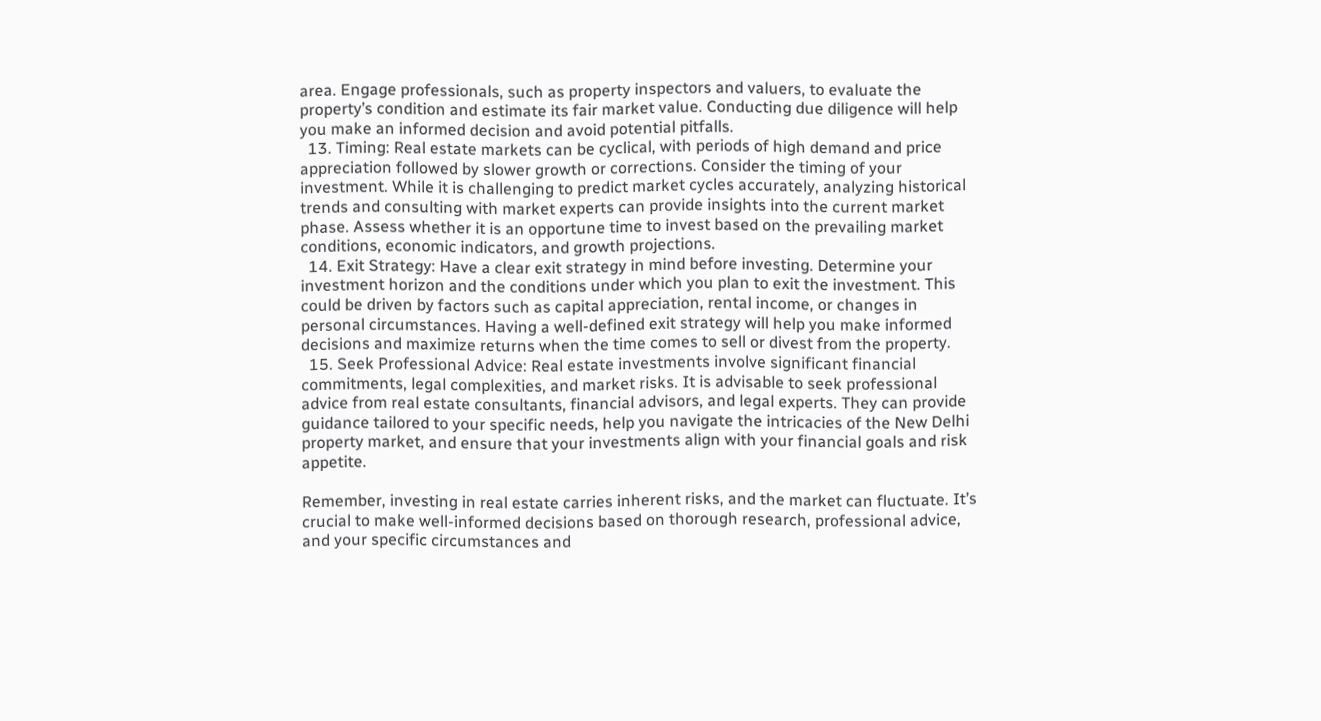area. Engage professionals, such as property inspectors and valuers, to evaluate the property’s condition and estimate its fair market value. Conducting due diligence will help you make an informed decision and avoid potential pitfalls.
  13. Timing: Real estate markets can be cyclical, with periods of high demand and price appreciation followed by slower growth or corrections. Consider the timing of your investment. While it is challenging to predict market cycles accurately, analyzing historical trends and consulting with market experts can provide insights into the current market phase. Assess whether it is an opportune time to invest based on the prevailing market conditions, economic indicators, and growth projections.
  14. Exit Strategy: Have a clear exit strategy in mind before investing. Determine your investment horizon and the conditions under which you plan to exit the investment. This could be driven by factors such as capital appreciation, rental income, or changes in personal circumstances. Having a well-defined exit strategy will help you make informed decisions and maximize returns when the time comes to sell or divest from the property.
  15. Seek Professional Advice: Real estate investments involve significant financial commitments, legal complexities, and market risks. It is advisable to seek professional advice from real estate consultants, financial advisors, and legal experts. They can provide guidance tailored to your specific needs, help you navigate the intricacies of the New Delhi property market, and ensure that your investments align with your financial goals and risk appetite.

Remember, investing in real estate carries inherent risks, and the market can fluctuate. It’s crucial to make well-informed decisions based on thorough research, professional advice, and your specific circumstances and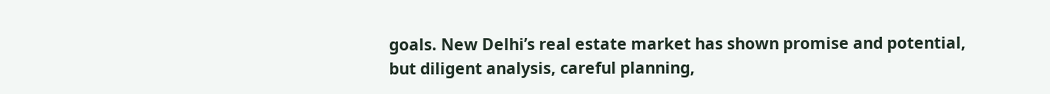goals. New Delhi’s real estate market has shown promise and potential, but diligent analysis, careful planning,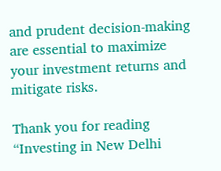and prudent decision-making are essential to maximize your investment returns and mitigate risks.

Thank you for reading “Investing in New Delhi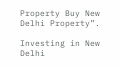Property Buy New Delhi Property”.

Investing in New Delhi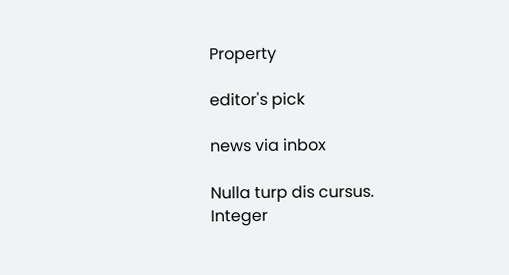Property

editor's pick

news via inbox

Nulla turp dis cursus. Integer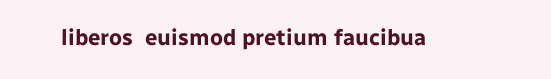liberos  euismod pretium faucibua